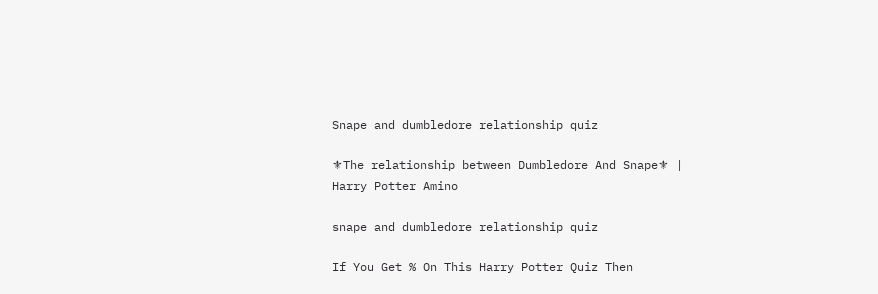Snape and dumbledore relationship quiz

⚜The relationship between Dumbledore And Snape⚜ | Harry Potter Amino

snape and dumbledore relationship quiz

If You Get % On This Harry Potter Quiz Then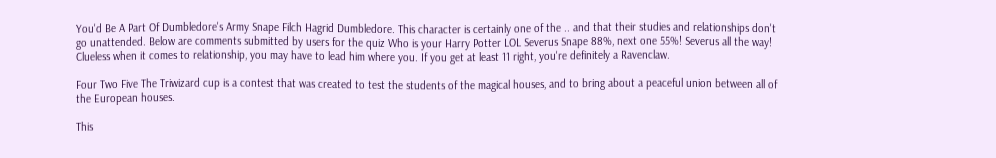You'd Be A Part Of Dumbledore's Army Snape Filch Hagrid Dumbledore. This character is certainly one of the .. and that their studies and relationships don't go unattended. Below are comments submitted by users for the quiz Who is your Harry Potter LOL Severus Snape 88%, next one 55%! Severus all the way! Clueless when it comes to relationship, you may have to lead him where you. If you get at least 11 right, you're definitely a Ravenclaw.

Four Two Five The Triwizard cup is a contest that was created to test the students of the magical houses, and to bring about a peaceful union between all of the European houses.

This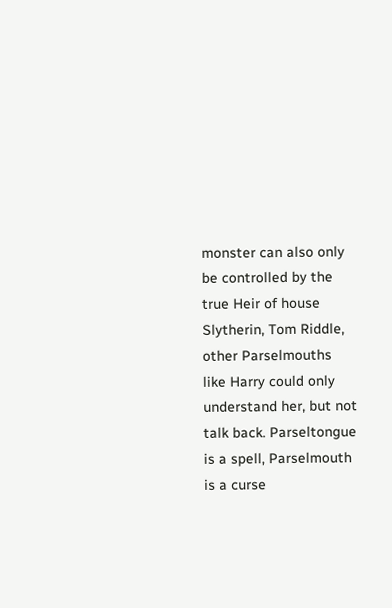monster can also only be controlled by the true Heir of house Slytherin, Tom Riddle, other Parselmouths like Harry could only understand her, but not talk back. Parseltongue is a spell, Parselmouth is a curse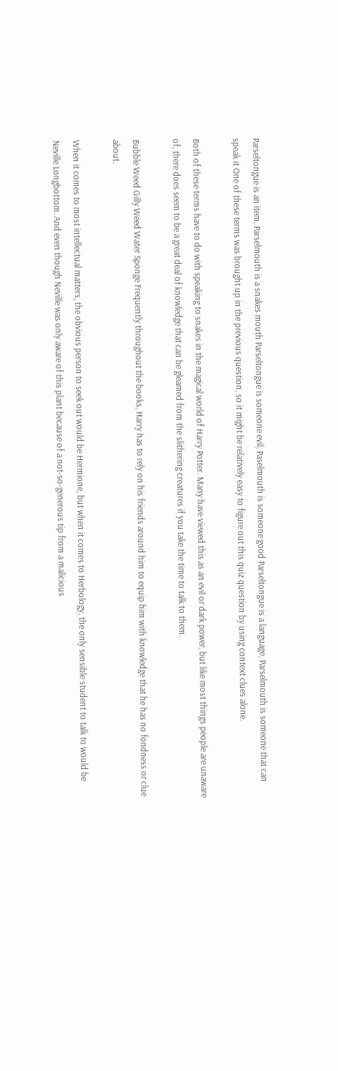Parseltongue is an item, Parselmouth is a snakes mouth Parseltongue is someone evil, Paselmouth is someone good Parseltongue is a language, Parselmouth is someone that can speak it One of these terms was brought up in the previous question, so it might be relatively easy to figure out this quiz question by using context clues alone.

Both of these terms have to do with speaking to snakes in the magical world of Harry Potter. Many have viewed this as an evil or dark power, but like most things people are unaware of, there does seem to be a great deal of knowledge that can be gleamed from the slithering creatures if you take the time to talk to them.

Bubble Weed Gilly Weed Water Sponge Frequently throughout the books, Harry has to rely on his friends around him to equip him with knowledge that he has no fondness or clue about.

When it comes to most intellectual matters, the obvious person to seek out would be Hermione, but when it comes to Herbology, the only sensible student to talk to would be Neville Longbottom. And even though Neville was only aware of this plant because of a not-so-generous tip from a malicious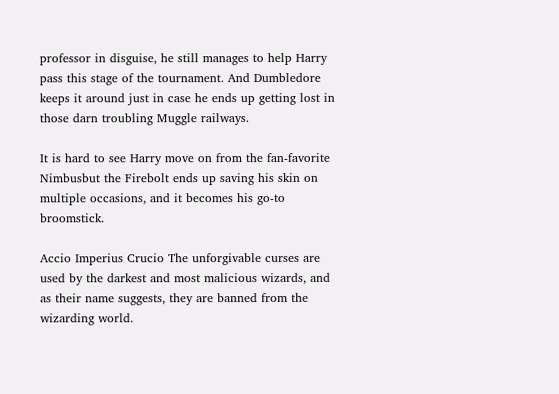professor in disguise, he still manages to help Harry pass this stage of the tournament. And Dumbledore keeps it around just in case he ends up getting lost in those darn troubling Muggle railways.

It is hard to see Harry move on from the fan-favorite Nimbusbut the Firebolt ends up saving his skin on multiple occasions, and it becomes his go-to broomstick.

Accio Imperius Crucio The unforgivable curses are used by the darkest and most malicious wizards, and as their name suggests, they are banned from the wizarding world.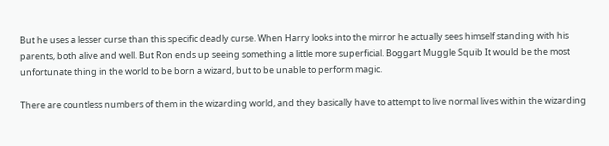But he uses a lesser curse than this specific deadly curse. When Harry looks into the mirror he actually sees himself standing with his parents, both alive and well. But Ron ends up seeing something a little more superficial. Boggart Muggle Squib It would be the most unfortunate thing in the world to be born a wizard, but to be unable to perform magic.

There are countless numbers of them in the wizarding world, and they basically have to attempt to live normal lives within the wizarding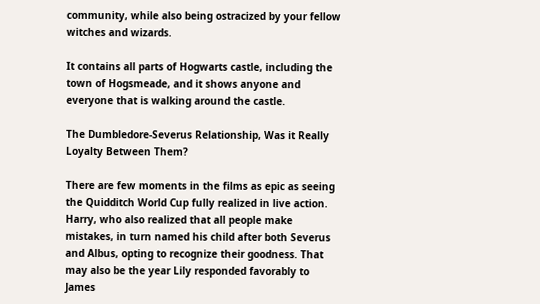community, while also being ostracized by your fellow witches and wizards.

It contains all parts of Hogwarts castle, including the town of Hogsmeade, and it shows anyone and everyone that is walking around the castle.

The Dumbledore-Severus Relationship, Was it Really Loyalty Between Them?

There are few moments in the films as epic as seeing the Quidditch World Cup fully realized in live action. Harry, who also realized that all people make mistakes, in turn named his child after both Severus and Albus, opting to recognize their goodness. That may also be the year Lily responded favorably to James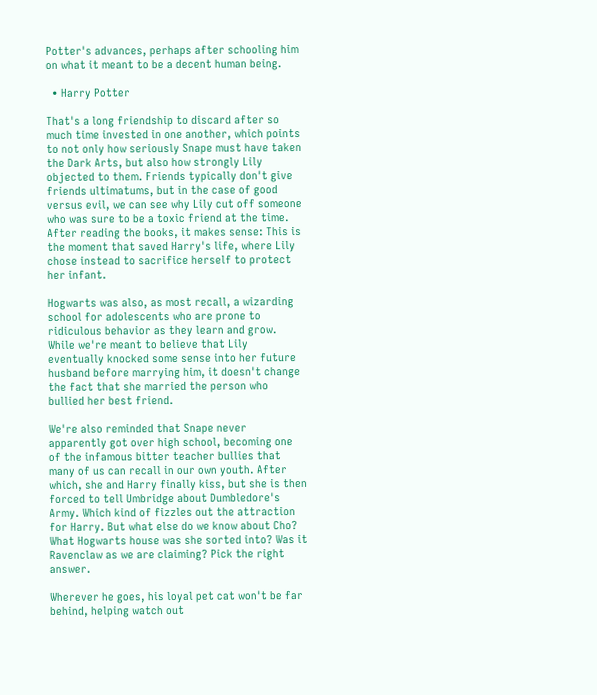Potter's advances, perhaps after schooling him on what it meant to be a decent human being.

  • Harry Potter

That's a long friendship to discard after so much time invested in one another, which points to not only how seriously Snape must have taken the Dark Arts, but also how strongly Lily objected to them. Friends typically don't give friends ultimatums, but in the case of good versus evil, we can see why Lily cut off someone who was sure to be a toxic friend at the time. After reading the books, it makes sense: This is the moment that saved Harry's life, where Lily chose instead to sacrifice herself to protect her infant.

Hogwarts was also, as most recall, a wizarding school for adolescents who are prone to ridiculous behavior as they learn and grow. While we're meant to believe that Lily eventually knocked some sense into her future husband before marrying him, it doesn't change the fact that she married the person who bullied her best friend.

We're also reminded that Snape never apparently got over high school, becoming one of the infamous bitter teacher bullies that many of us can recall in our own youth. After which, she and Harry finally kiss, but she is then forced to tell Umbridge about Dumbledore's Army. Which kind of fizzles out the attraction for Harry. But what else do we know about Cho? What Hogwarts house was she sorted into? Was it Ravenclaw as we are claiming? Pick the right answer.

Wherever he goes, his loyal pet cat won't be far behind, helping watch out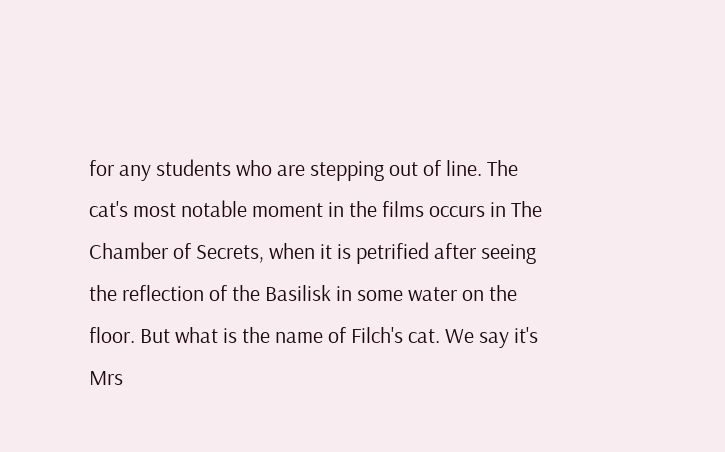for any students who are stepping out of line. The cat's most notable moment in the films occurs in The Chamber of Secrets, when it is petrified after seeing the reflection of the Basilisk in some water on the floor. But what is the name of Filch's cat. We say it's Mrs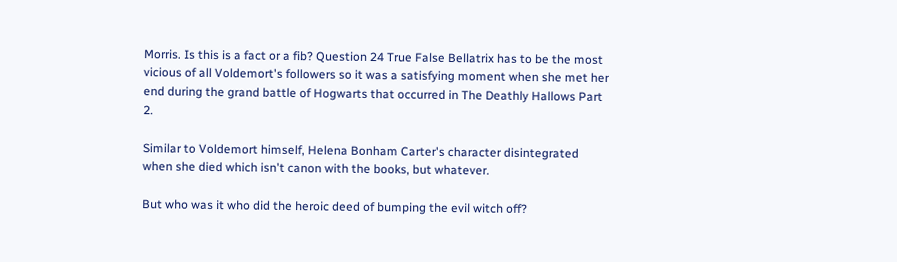Morris. Is this is a fact or a fib? Question 24 True False Bellatrix has to be the most vicious of all Voldemort's followers so it was a satisfying moment when she met her end during the grand battle of Hogwarts that occurred in The Deathly Hallows Part 2.

Similar to Voldemort himself, Helena Bonham Carter's character disintegrated when she died which isn't canon with the books, but whatever.

But who was it who did the heroic deed of bumping the evil witch off?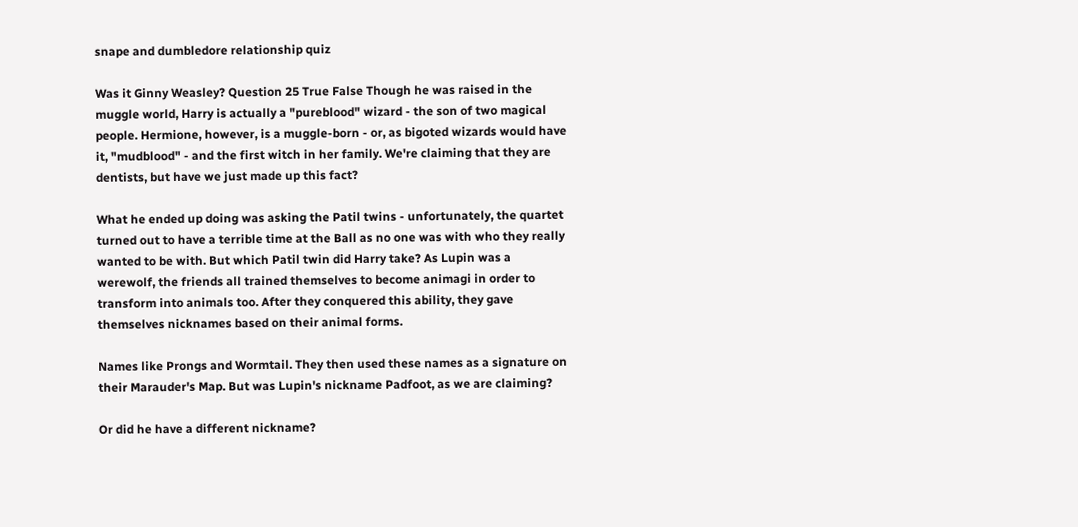snape and dumbledore relationship quiz

Was it Ginny Weasley? Question 25 True False Though he was raised in the muggle world, Harry is actually a "pureblood" wizard - the son of two magical people. Hermione, however, is a muggle-born - or, as bigoted wizards would have it, "mudblood" - and the first witch in her family. We're claiming that they are dentists, but have we just made up this fact?

What he ended up doing was asking the Patil twins - unfortunately, the quartet turned out to have a terrible time at the Ball as no one was with who they really wanted to be with. But which Patil twin did Harry take? As Lupin was a werewolf, the friends all trained themselves to become animagi in order to transform into animals too. After they conquered this ability, they gave themselves nicknames based on their animal forms.

Names like Prongs and Wormtail. They then used these names as a signature on their Marauder's Map. But was Lupin's nickname Padfoot, as we are claiming?

Or did he have a different nickname?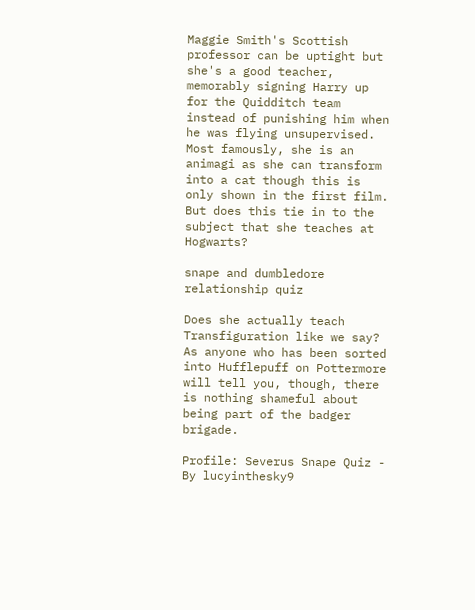Maggie Smith's Scottish professor can be uptight but she's a good teacher, memorably signing Harry up for the Quidditch team instead of punishing him when he was flying unsupervised. Most famously, she is an animagi as she can transform into a cat though this is only shown in the first film. But does this tie in to the subject that she teaches at Hogwarts?

snape and dumbledore relationship quiz

Does she actually teach Transfiguration like we say? As anyone who has been sorted into Hufflepuff on Pottermore will tell you, though, there is nothing shameful about being part of the badger brigade.

Profile: Severus Snape Quiz - By lucyinthesky9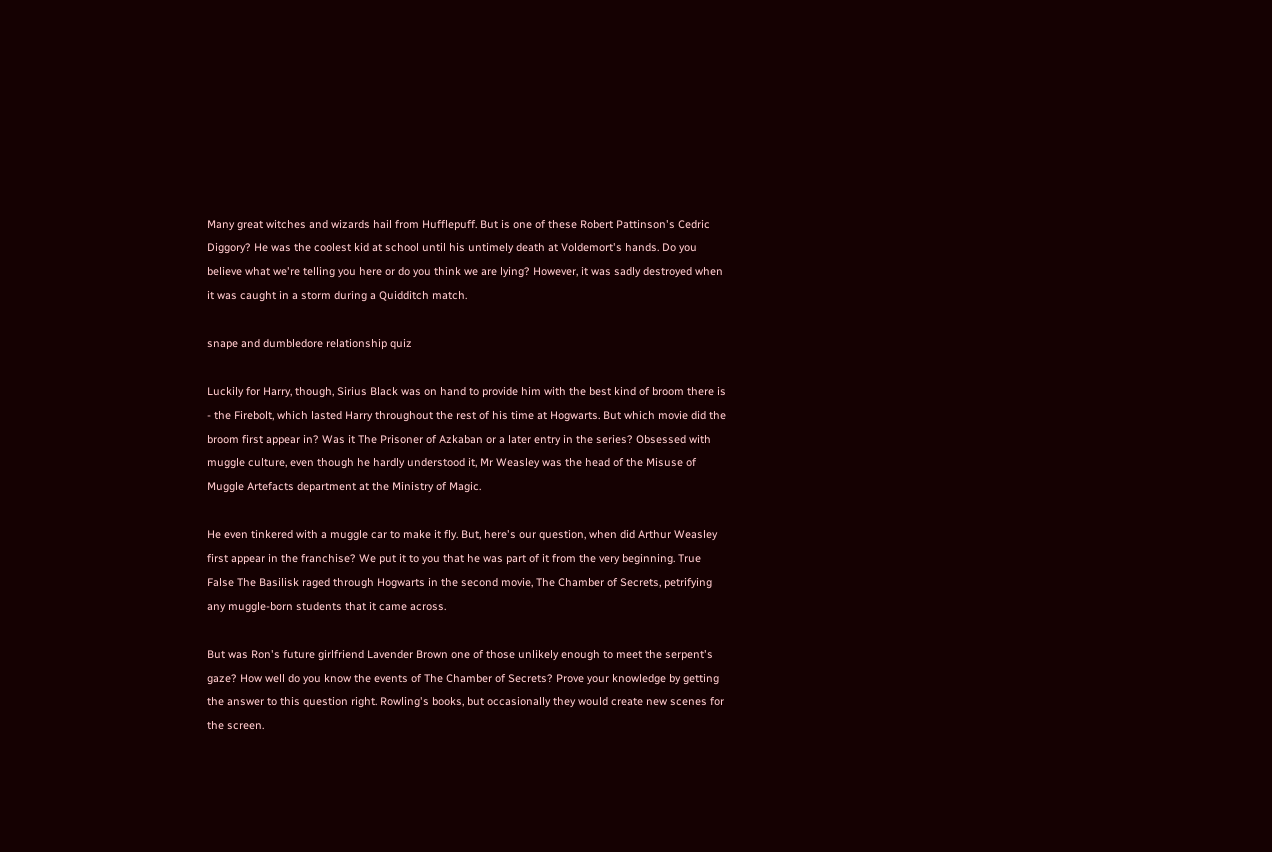Many great witches and wizards hail from Hufflepuff. But is one of these Robert Pattinson's Cedric Diggory? He was the coolest kid at school until his untimely death at Voldemort's hands. Do you believe what we're telling you here or do you think we are lying? However, it was sadly destroyed when it was caught in a storm during a Quidditch match.

snape and dumbledore relationship quiz

Luckily for Harry, though, Sirius Black was on hand to provide him with the best kind of broom there is - the Firebolt, which lasted Harry throughout the rest of his time at Hogwarts. But which movie did the broom first appear in? Was it The Prisoner of Azkaban or a later entry in the series? Obsessed with muggle culture, even though he hardly understood it, Mr Weasley was the head of the Misuse of Muggle Artefacts department at the Ministry of Magic.

He even tinkered with a muggle car to make it fly. But, here's our question, when did Arthur Weasley first appear in the franchise? We put it to you that he was part of it from the very beginning. True False The Basilisk raged through Hogwarts in the second movie, The Chamber of Secrets, petrifying any muggle-born students that it came across.

But was Ron's future girlfriend Lavender Brown one of those unlikely enough to meet the serpent's gaze? How well do you know the events of The Chamber of Secrets? Prove your knowledge by getting the answer to this question right. Rowling's books, but occasionally they would create new scenes for the screen.